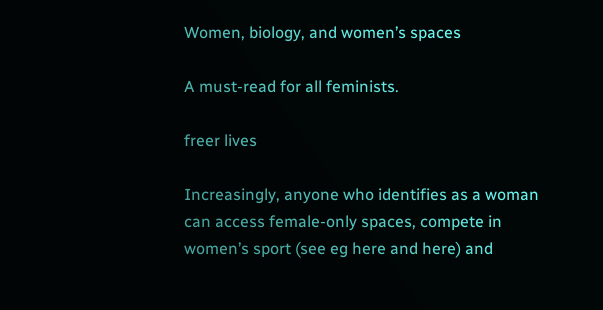Women, biology, and women’s spaces

A must-read for all feminists.

freer lives

Increasingly, anyone who identifies as a woman can access female-only spaces, compete in women’s sport (see eg here and here) and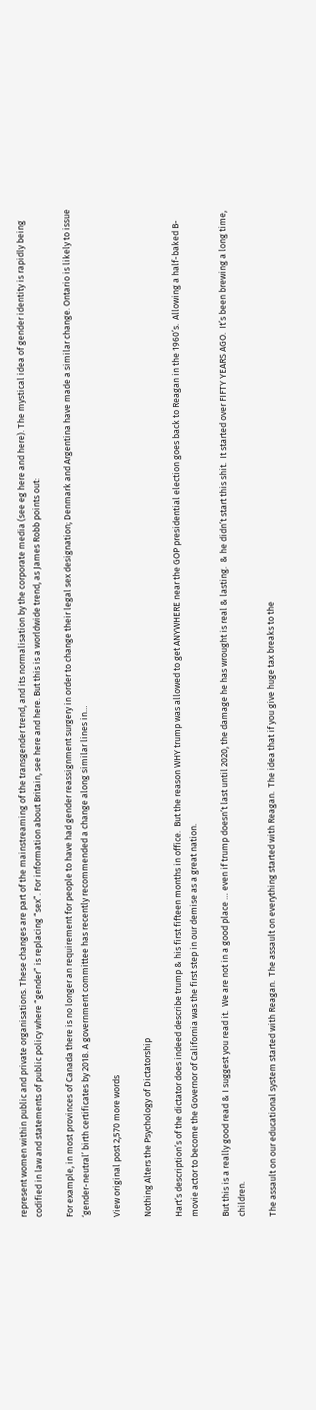represent women within public and private organisations. These changes are part of the mainstreaming of the transgender trend, and its normalisation by the corporate media (see eg here and here). The mystical idea of gender identity is rapidly being codified in law and statements of public policy where “gender” is replacing “sex”. For information about Britain, see here and here. But this is a worldwide trend, as James Robb points out:

For example, in most provinces of Canada there is no longer an requirement for people to have had gender reassignment surgery in order to change their legal sex designation; Denmark and Argentina have made a similar change. Ontario is likely to issue ‘gender-neutral’ birth certificates by 2018. A government committee has recently recommended a change along similar lines in…

View original post 2,570 more words

Nothing Alters the Psychology of Dictatorship

Hart’s description’s of the dictator does indeed describe trump & his first fifteen months in office.  But the reason WHY trump was allowed to get ANYWHERE near the GOP presidential election goes back to Reagan in the 1960’s.  Allowing a half-baked B-movie actor to become the Governor of California was the first step in our demise as a great nation.

But this is a really good read & I suggest you read it.  We are not in a good place … even if trump doesn’t last until 2020, the damage he has wrought is real & lasting.  & he didn’t start this shit.  It started over FIFTY YEARS AGO.  It’s been brewing a long time, children.

The assault on our educational system started with Reagan.  The assault on everything started with Reagan.  The idea that if you give huge tax breaks to the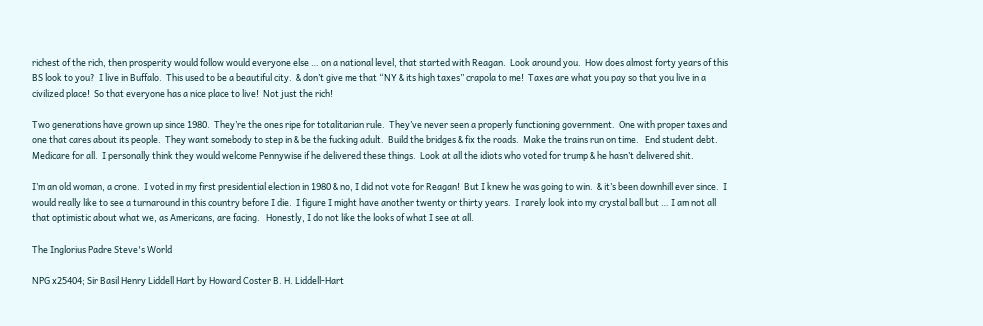richest of the rich, then prosperity would follow would everyone else … on a national level, that started with Reagan.  Look around you.  How does almost forty years of this BS look to you?  I live in Buffalo.  This used to be a beautiful city.  & don’t give me that “NY & its high taxes” crapola to me!  Taxes are what you pay so that you live in a civilized place!  So that everyone has a nice place to live!  Not just the rich!

Two generations have grown up since 1980.  They’re the ones ripe for totalitarian rule.  They’ve never seen a properly functioning government.  One with proper taxes and one that cares about its people.  They want somebody to step in & be the fucking adult.  Build the bridges & fix the roads.  Make the trains run on time.   End student debt.  Medicare for all.  I personally think they would welcome Pennywise if he delivered these things.  Look at all the idiots who voted for trump & he hasn’t delivered shit.

I’m an old woman, a crone.  I voted in my first presidential election in 1980 & no, I did not vote for Reagan!  But I knew he was going to win.  & it’s been downhill ever since.  I would really like to see a turnaround in this country before I die.  I figure I might have another twenty or thirty years.  I rarely look into my crystal ball but … I am not all that optimistic about what we, as Americans, are facing.   Honestly, I do not like the looks of what I see at all.

The Inglorius Padre Steve's World

NPG x25404; Sir Basil Henry Liddell Hart by Howard Coster B. H. Liddell-Hart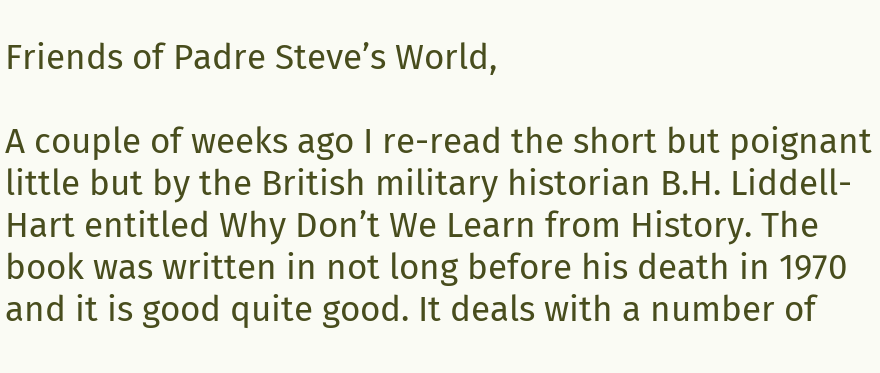Friends of Padre Steve’s World,

A couple of weeks ago I re-read the short but poignant little but by the British military historian B.H. Liddell-Hart entitled Why Don’t We Learn from History. The book was written in not long before his death in 1970 and it is good quite good. It deals with a number of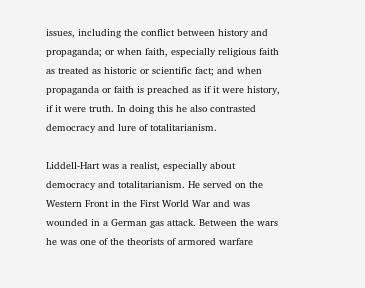issues, including the conflict between history and propaganda; or when faith, especially religious faith as treated as historic or scientific fact; and when propaganda or faith is preached as if it were history, if it were truth. In doing this he also contrasted democracy and lure of totalitarianism.

Liddell-Hart was a realist, especially about democracy and totalitarianism. He served on the Western Front in the First World War and was wounded in a German gas attack. Between the wars he was one of the theorists of armored warfare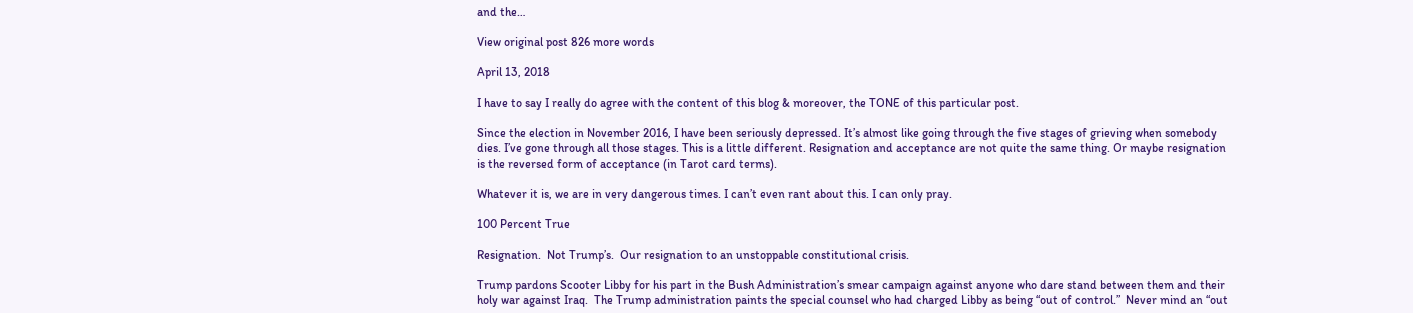and the…

View original post 826 more words

April 13, 2018

I have to say I really do agree with the content of this blog & moreover, the TONE of this particular post.

Since the election in November 2016, I have been seriously depressed. It’s almost like going through the five stages of grieving when somebody dies. I’ve gone through all those stages. This is a little different. Resignation and acceptance are not quite the same thing. Or maybe resignation is the reversed form of acceptance (in Tarot card terms).

Whatever it is, we are in very dangerous times. I can’t even rant about this. I can only pray.

100 Percent True

Resignation.  Not Trump’s.  Our resignation to an unstoppable constitutional crisis.

Trump pardons Scooter Libby for his part in the Bush Administration’s smear campaign against anyone who dare stand between them and their holy war against Iraq.  The Trump administration paints the special counsel who had charged Libby as being “out of control.”  Never mind an “out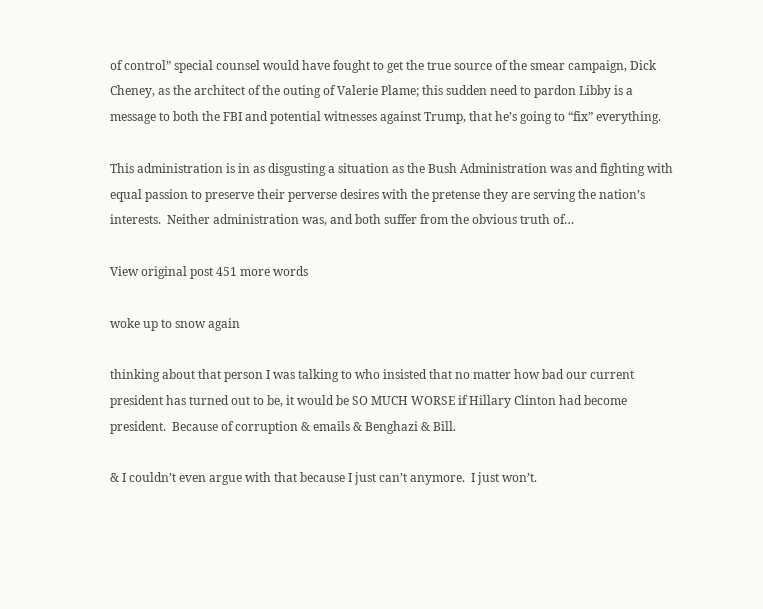of control” special counsel would have fought to get the true source of the smear campaign, Dick Cheney, as the architect of the outing of Valerie Plame; this sudden need to pardon Libby is a message to both the FBI and potential witnesses against Trump, that he’s going to “fix” everything.

This administration is in as disgusting a situation as the Bush Administration was and fighting with equal passion to preserve their perverse desires with the pretense they are serving the nation’s interests.  Neither administration was, and both suffer from the obvious truth of…

View original post 451 more words

woke up to snow again

thinking about that person I was talking to who insisted that no matter how bad our current president has turned out to be, it would be SO MUCH WORSE if Hillary Clinton had become president.  Because of corruption & emails & Benghazi & Bill.

& I couldn’t even argue with that because I just can’t anymore.  I just won’t.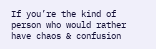If you’re the kind of person who would rather have chaos & confusion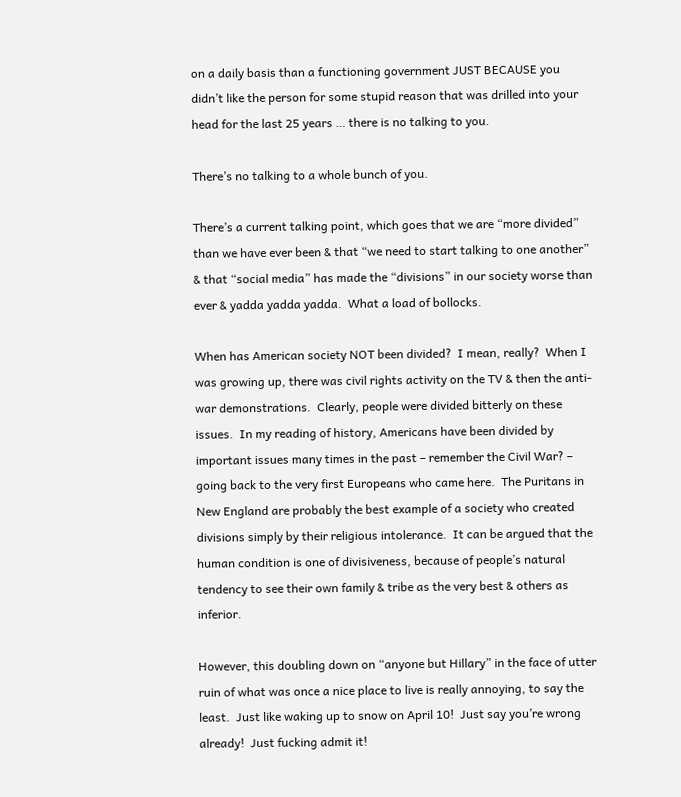on a daily basis than a functioning government JUST BECAUSE you didn’t like the person for some stupid reason that was drilled into your head for the last 25 years … there is no talking to you.

There’s no talking to a whole bunch of you.

There’s a current talking point, which goes that we are “more divided” than we have ever been & that “we need to start talking to one another” & that “social media” has made the “divisions” in our society worse than ever & yadda yadda yadda.  What a load of bollocks.

When has American society NOT been divided?  I mean, really?  When I was growing up, there was civil rights activity on the TV & then the anti-war demonstrations.  Clearly, people were divided bitterly on these issues.  In my reading of history, Americans have been divided by important issues many times in the past – remember the Civil War? – going back to the very first Europeans who came here.  The Puritans in New England are probably the best example of a society who created divisions simply by their religious intolerance.  It can be argued that the human condition is one of divisiveness, because of people’s natural tendency to see their own family & tribe as the very best & others as inferior.

However, this doubling down on “anyone but Hillary” in the face of utter ruin of what was once a nice place to live is really annoying, to say the least.  Just like waking up to snow on April 10!  Just say you’re wrong already!  Just fucking admit it!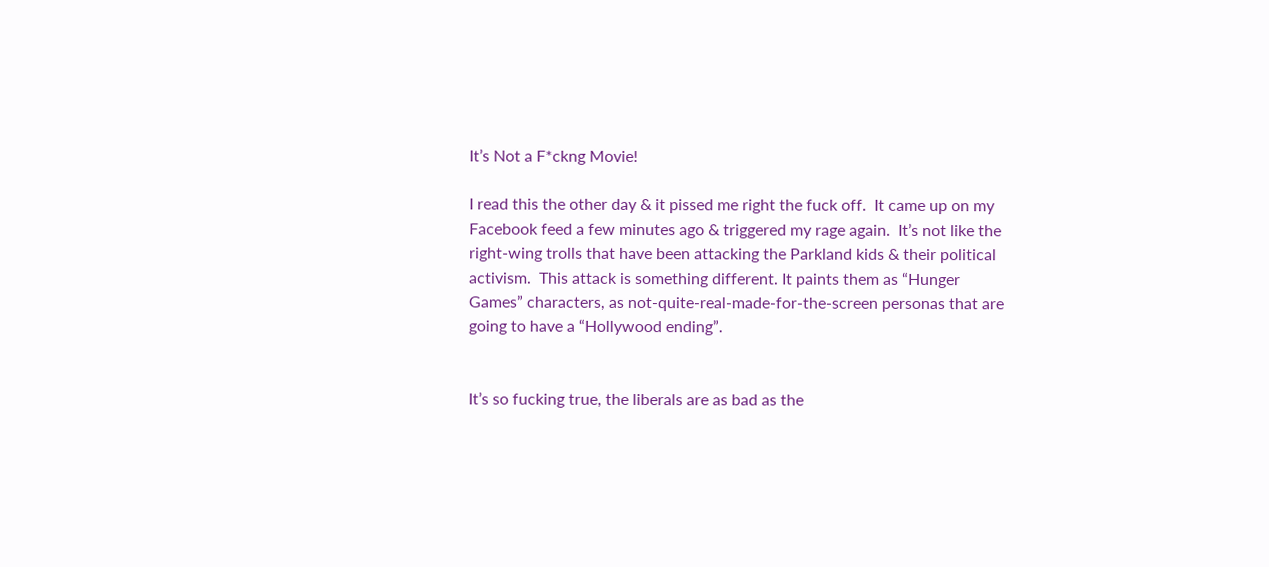It’s Not a F*ckng Movie!

I read this the other day & it pissed me right the fuck off.  It came up on my Facebook feed a few minutes ago & triggered my rage again.  It’s not like the right-wing trolls that have been attacking the Parkland kids & their political activism.  This attack is something different. It paints them as “Hunger Games” characters, as not-quite-real-made-for-the-screen personas that are going to have a “Hollywood ending”.


It’s so fucking true, the liberals are as bad as the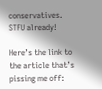conservatives.  STFU already!

Here’s the link to the article that’s pissing me off: